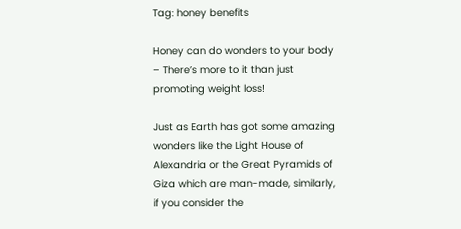Tag: honey benefits

Honey can do wonders to your body – There’s more to it than just promoting weight loss!

Just as Earth has got some amazing wonders like the Light House of Alexandria or the Great Pyramids of Giza which are man-made, similarly, if you consider the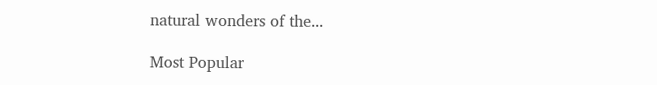natural wonders of the...

Most Popular